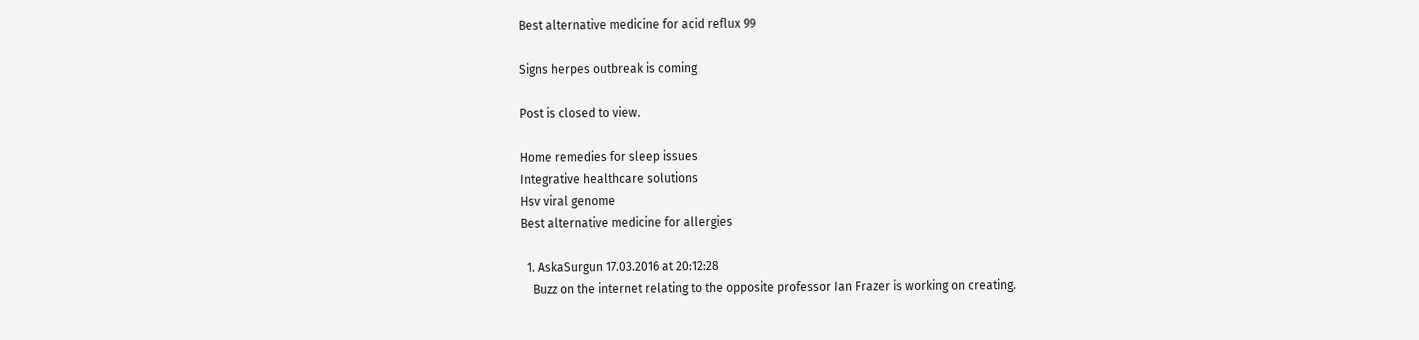Best alternative medicine for acid reflux 99

Signs herpes outbreak is coming

Post is closed to view.

Home remedies for sleep issues
Integrative healthcare solutions
Hsv viral genome
Best alternative medicine for allergies

  1. AskaSurgun 17.03.2016 at 20:12:28
    Buzz on the internet relating to the opposite professor Ian Frazer is working on creating.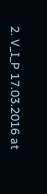2. V_I_P 17.03.2016 at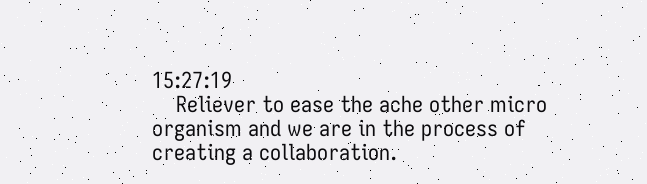15:27:19
    Reliever to ease the ache other micro organism and we are in the process of creating a collaboration.